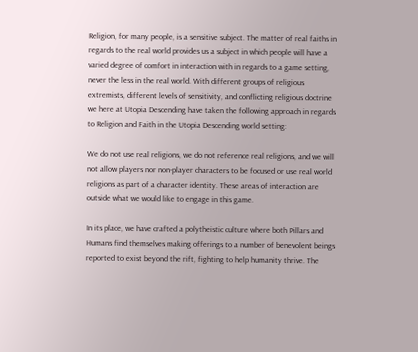Religion, for many people, is a sensitive subject. The matter of real faiths in regards to the real world provides us a subject in which people will have a varied degree of comfort in interaction with in regards to a game setting, never the less in the real world. With different groups of religious extremists, different levels of sensitivity, and conflicting religious doctrine we here at Utopia Descending have taken the following approach in regards to Religion and Faith in the Utopia Descending world setting:

We do not use real religions, we do not reference real religions, and we will not allow players nor non-player characters to be focused or use real world religions as part of a character identity. These areas of interaction are outside what we would like to engage in this game.

In its place, we have crafted a polytheistic culture where both Pillars and Humans find themselves making offerings to a number of benevolent beings reported to exist beyond the rift, fighting to help humanity thrive. The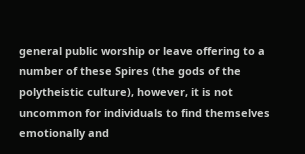general public worship or leave offering to a number of these Spires (the gods of the polytheistic culture), however, it is not uncommon for individuals to find themselves emotionally and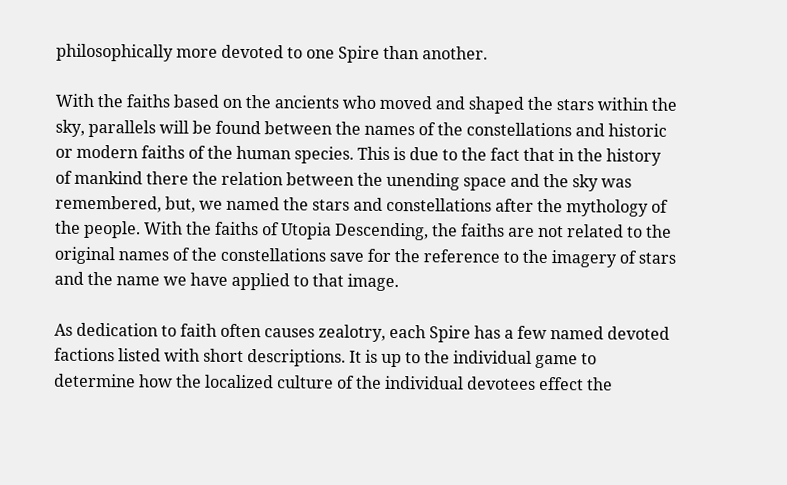philosophically more devoted to one Spire than another.

With the faiths based on the ancients who moved and shaped the stars within the sky, parallels will be found between the names of the constellations and historic or modern faiths of the human species. This is due to the fact that in the history of mankind there the relation between the unending space and the sky was remembered, but, we named the stars and constellations after the mythology of the people. With the faiths of Utopia Descending, the faiths are not related to the original names of the constellations save for the reference to the imagery of stars and the name we have applied to that image.

As dedication to faith often causes zealotry, each Spire has a few named devoted factions listed with short descriptions. It is up to the individual game to determine how the localized culture of the individual devotees effect the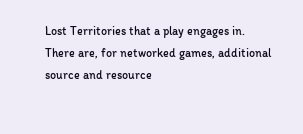Lost Territories that a play engages in. There are, for networked games, additional source and resource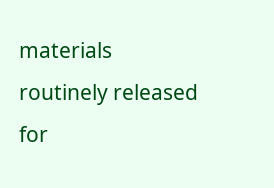materials routinely released for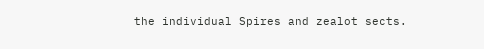the individual Spires and zealot sects.